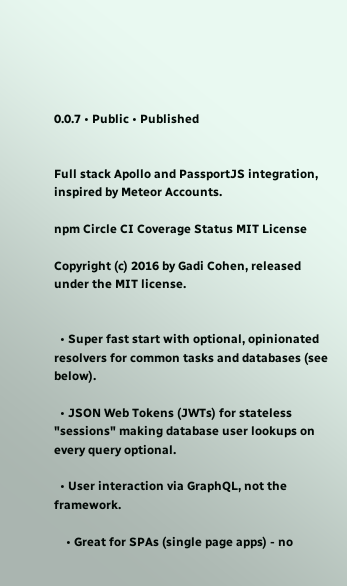0.0.7 • Public • Published


Full stack Apollo and PassportJS integration, inspired by Meteor Accounts.

npm Circle CI Coverage Status MIT License

Copyright (c) 2016 by Gadi Cohen, released under the MIT license.


  • Super fast start with optional, opinionated resolvers for common tasks and databases (see below).

  • JSON Web Tokens (JWTs) for stateless "sessions" making database user lookups on every query optional.

  • User interaction via GraphQL, not the framework.

    • Great for SPAs (single page apps) - no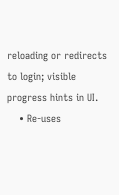reloading or redirects to login; visible progress hints in UI.
    • Re-uses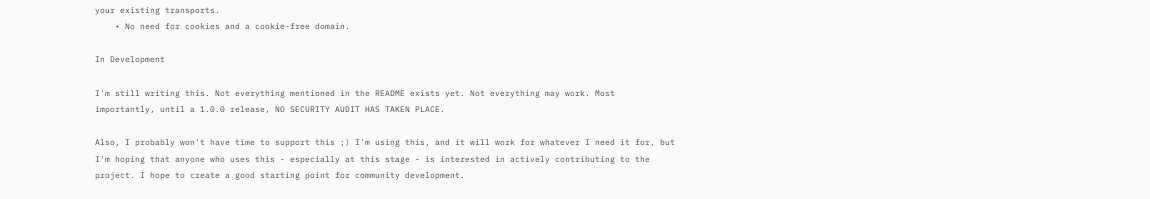your existing transports.
    • No need for cookies and a cookie-free domain.

In Development

I'm still writing this. Not everything mentioned in the README exists yet. Not everything may work. Most importantly, until a 1.0.0 release, NO SECURITY AUDIT HAS TAKEN PLACE.

Also, I probably won't have time to support this ;) I'm using this, and it will work for whatever I need it for, but I'm hoping that anyone who uses this - especially at this stage - is interested in actively contributing to the project. I hope to create a good starting point for community development.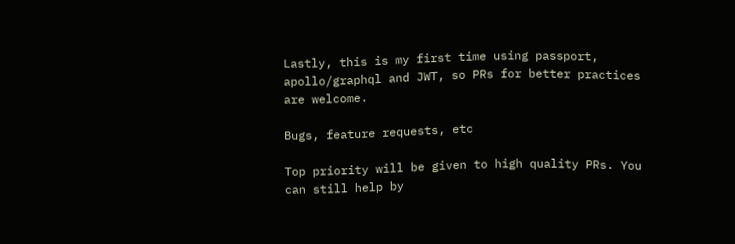Lastly, this is my first time using passport, apollo/graphql and JWT, so PRs for better practices are welcome.

Bugs, feature requests, etc

Top priority will be given to high quality PRs. You can still help by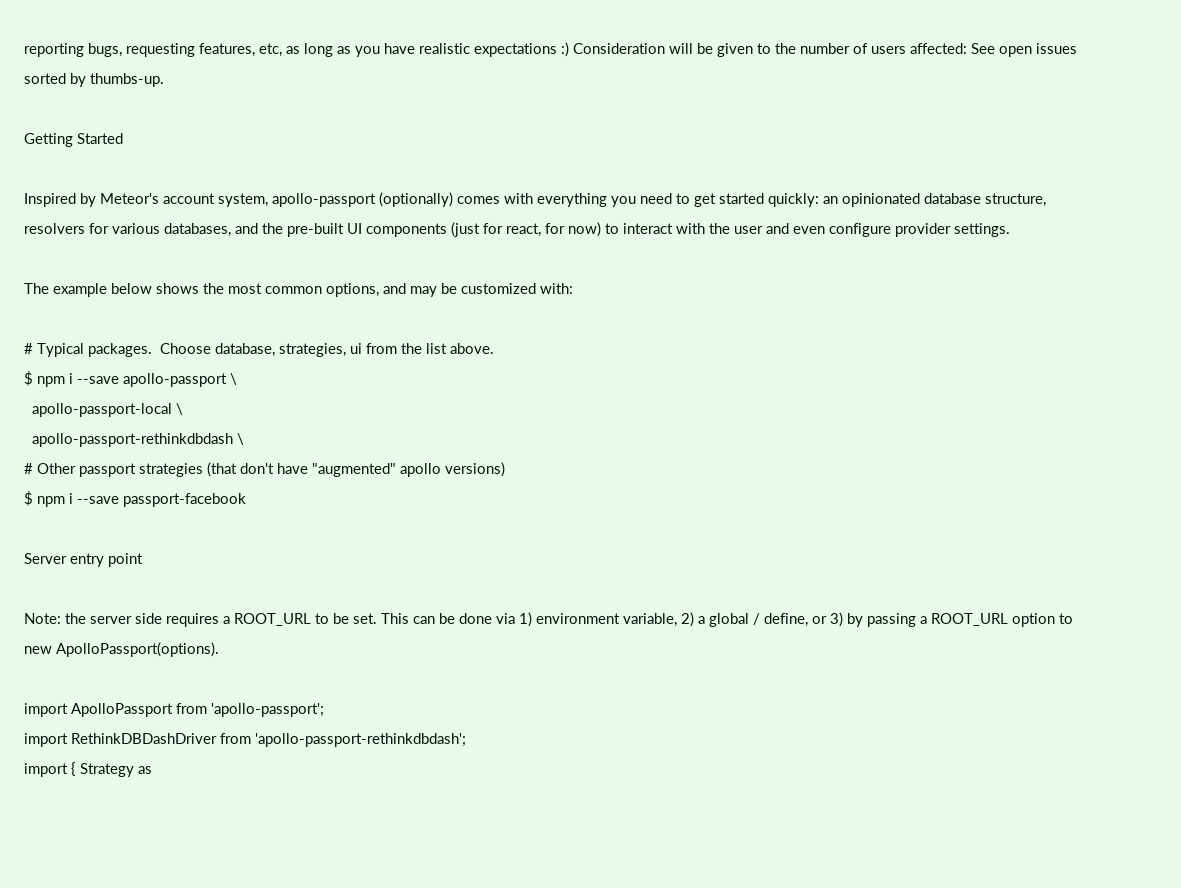reporting bugs, requesting features, etc, as long as you have realistic expectations :) Consideration will be given to the number of users affected: See open issues sorted by thumbs-up.

Getting Started

Inspired by Meteor's account system, apollo-passport (optionally) comes with everything you need to get started quickly: an opinionated database structure, resolvers for various databases, and the pre-built UI components (just for react, for now) to interact with the user and even configure provider settings.

The example below shows the most common options, and may be customized with:

# Typical packages.  Choose database, strategies, ui from the list above.
$ npm i --save apollo-passport \
  apollo-passport-local \
  apollo-passport-rethinkdbdash \
# Other passport strategies (that don't have "augmented" apollo versions)
$ npm i --save passport-facebook

Server entry point

Note: the server side requires a ROOT_URL to be set. This can be done via 1) environment variable, 2) a global / define, or 3) by passing a ROOT_URL option to new ApolloPassport(options).

import ApolloPassport from 'apollo-passport';
import RethinkDBDashDriver from 'apollo-passport-rethinkdbdash';
import { Strategy as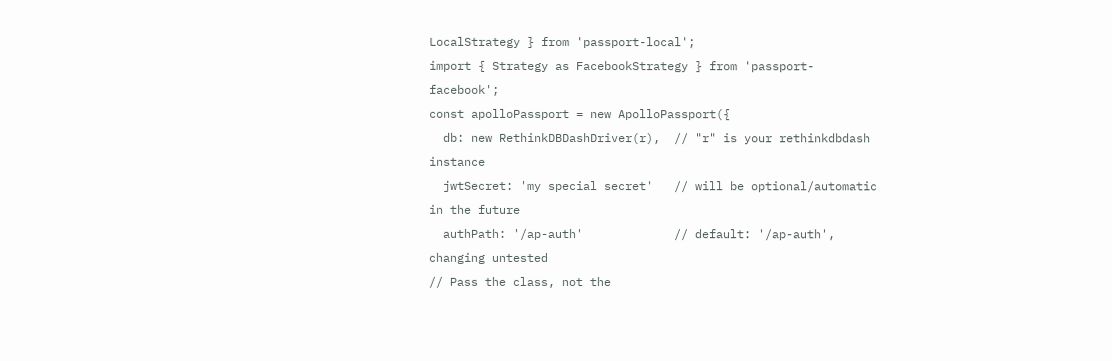LocalStrategy } from 'passport-local';
import { Strategy as FacebookStrategy } from 'passport-facebook';
const apolloPassport = new ApolloPassport({
  db: new RethinkDBDashDriver(r),  // "r" is your rethinkdbdash instance
  jwtSecret: 'my special secret'   // will be optional/automatic in the future
  authPath: '/ap-auth'             // default: '/ap-auth', changing untested
// Pass the class, not the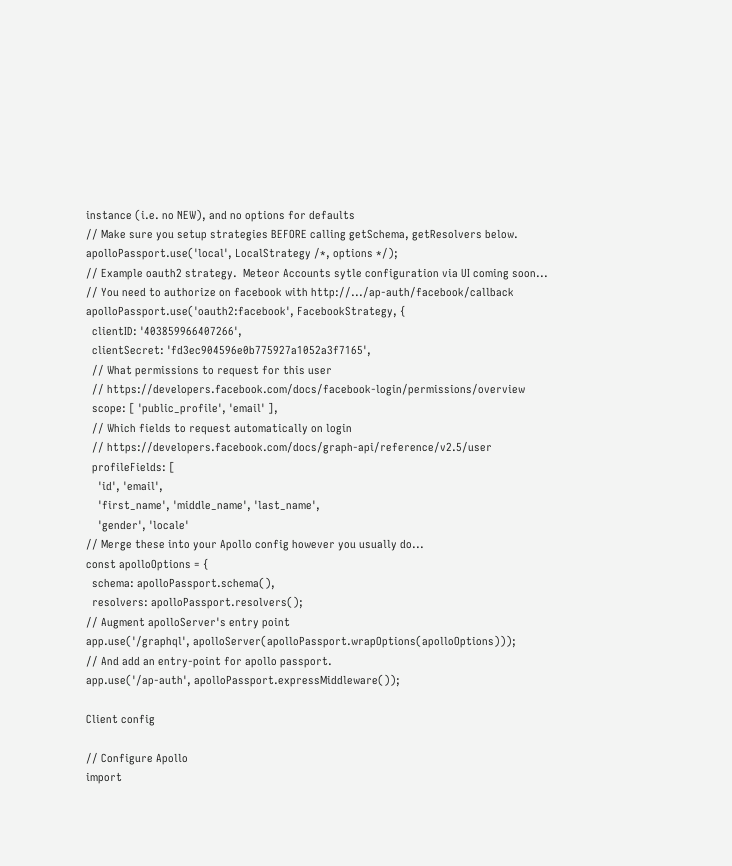instance (i.e. no NEW), and no options for defaults
// Make sure you setup strategies BEFORE calling getSchema, getResolvers below.
apolloPassport.use('local', LocalStrategy /*, options */);
// Example oauth2 strategy.  Meteor Accounts sytle configuration via UI coming soon...
// You need to authorize on facebook with http://.../ap-auth/facebook/callback
apolloPassport.use('oauth2:facebook', FacebookStrategy, {
  clientID: '403859966407266',
  clientSecret: 'fd3ec904596e0b775927a1052a3f7165',
  // What permissions to request for this user
  // https://developers.facebook.com/docs/facebook-login/permissions/overview
  scope: [ 'public_profile', 'email' ],
  // Which fields to request automatically on login
  // https://developers.facebook.com/docs/graph-api/reference/v2.5/user
  profileFields: [
    'id', 'email',
    'first_name', 'middle_name', 'last_name',
    'gender', 'locale'
// Merge these into your Apollo config however you usually do...
const apolloOptions = {
  schema: apolloPassport.schema(),
  resolvers: apolloPassport.resolvers();
// Augment apolloServer's entry point
app.use('/graphql', apolloServer(apolloPassport.wrapOptions(apolloOptions)));
// And add an entry-point for apollo passport.
app.use('/ap-auth', apolloPassport.expressMiddleware());

Client config

// Configure Apollo
import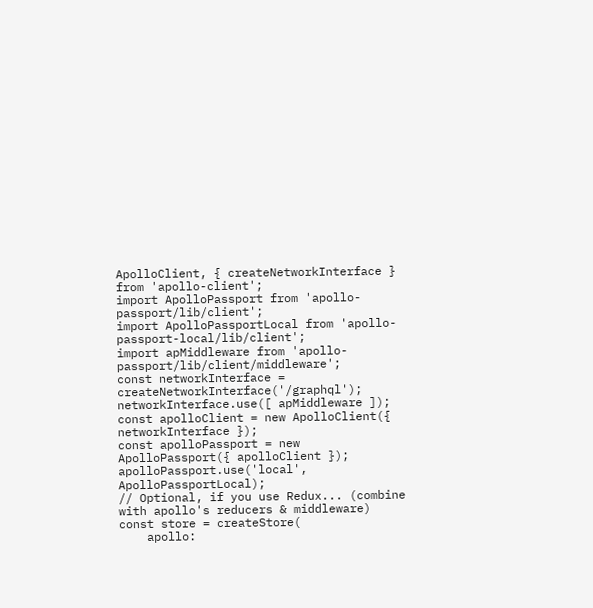ApolloClient, { createNetworkInterface } from 'apollo-client';
import ApolloPassport from 'apollo-passport/lib/client';
import ApolloPassportLocal from 'apollo-passport-local/lib/client';
import apMiddleware from 'apollo-passport/lib/client/middleware';
const networkInterface = createNetworkInterface('/graphql');
networkInterface.use([ apMiddleware ]);
const apolloClient = new ApolloClient({ networkInterface });
const apolloPassport = new ApolloPassport({ apolloClient });
apolloPassport.use('local', ApolloPassportLocal);
// Optional, if you use Redux... (combine with apollo's reducers & middleware)
const store = createStore(
    apollo: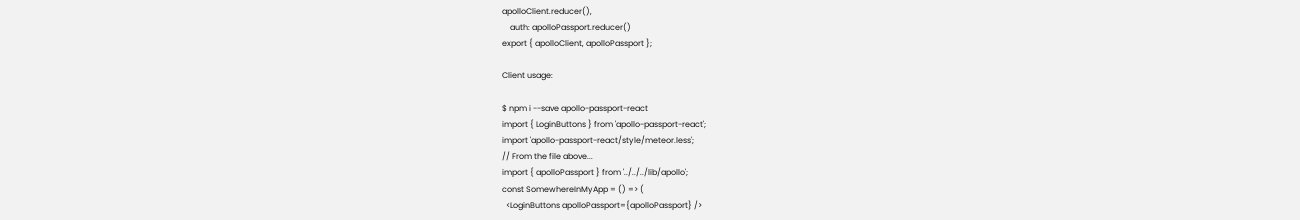apolloClient.reducer(),
    auth: apolloPassport.reducer()
export { apolloClient, apolloPassport };

Client usage:

$ npm i --save apollo-passport-react
import { LoginButtons } from 'apollo-passport-react';
import 'apollo-passport-react/style/meteor.less';
// From the file above...
import { apolloPassport } from '../../../lib/apollo';
const SomewhereInMyApp = () => (
  <LoginButtons apolloPassport={apolloPassport} />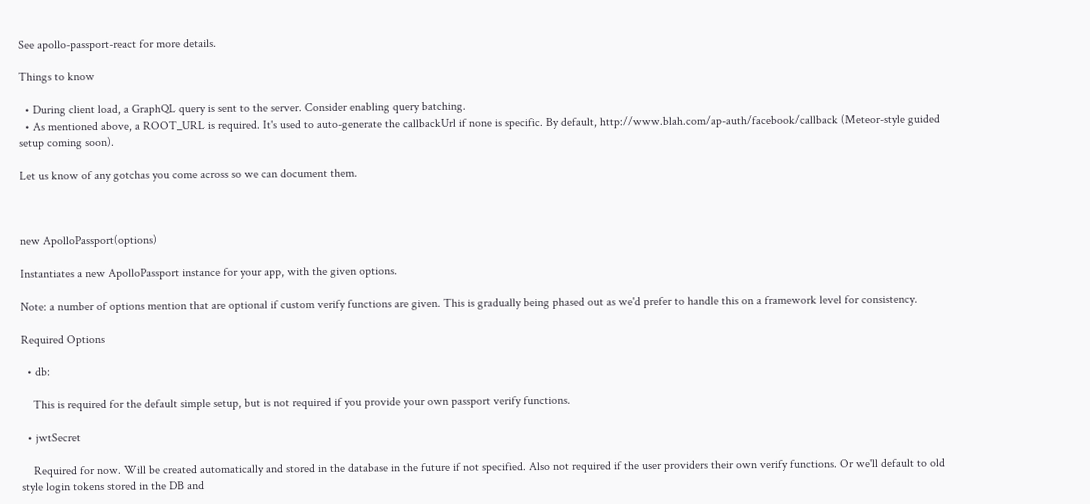See apollo-passport-react for more details.

Things to know

  • During client load, a GraphQL query is sent to the server. Consider enabling query batching.
  • As mentioned above, a ROOT_URL is required. It's used to auto-generate the callbackUrl if none is specific. By default, http://www.blah.com/ap-auth/facebook/callback (Meteor-style guided setup coming soon).

Let us know of any gotchas you come across so we can document them.



new ApolloPassport(options)

Instantiates a new ApolloPassport instance for your app, with the given options.

Note: a number of options mention that are optional if custom verify functions are given. This is gradually being phased out as we'd prefer to handle this on a framework level for consistency.

Required Options

  • db:

    This is required for the default simple setup, but is not required if you provide your own passport verify functions.

  • jwtSecret

    Required for now. Will be created automatically and stored in the database in the future if not specified. Also not required if the user providers their own verify functions. Or we'll default to old style login tokens stored in the DB and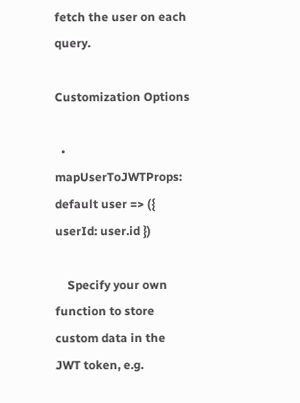fetch the user on each query.

Customization Options

  • mapUserToJWTProps: default user => ({ userId: user.id })

    Specify your own function to store custom data in the JWT token, e.g.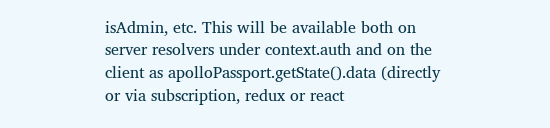isAdmin, etc. This will be available both on server resolvers under context.auth and on the client as apolloPassport.getState().data (directly or via subscription, redux or react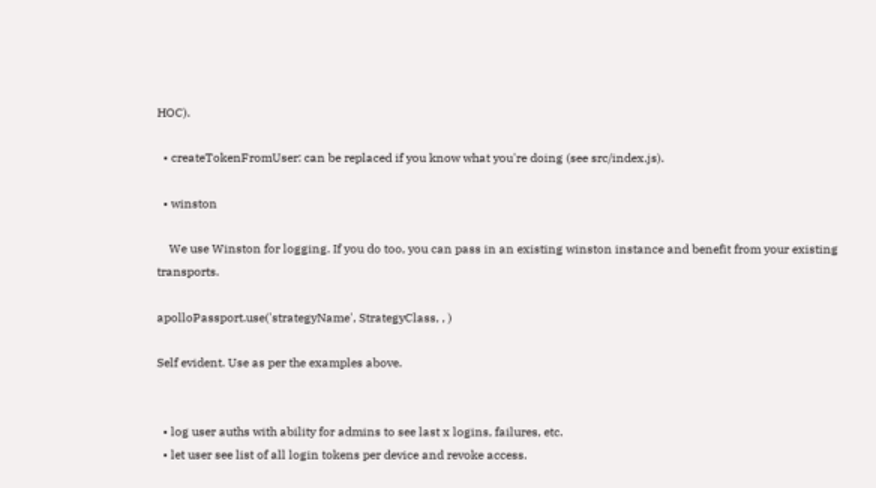HOC).

  • createTokenFromUser: can be replaced if you know what you're doing (see src/index.js).

  • winston

    We use Winston for logging. If you do too, you can pass in an existing winston instance and benefit from your existing transports.

apolloPassport.use('strategyName', StrategyClass, , )

Self evident. Use as per the examples above.


  • log user auths with ability for admins to see last x logins, failures, etc.
  • let user see list of all login tokens per device and revoke access.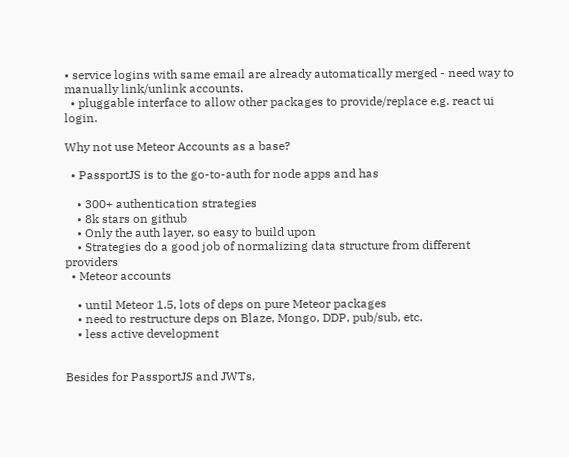• service logins with same email are already automatically merged - need way to manually link/unlink accounts.
  • pluggable interface to allow other packages to provide/replace e.g. react ui login.

Why not use Meteor Accounts as a base?

  • PassportJS is to the go-to-auth for node apps and has

    • 300+ authentication strategies
    • 8k stars on github
    • Only the auth layer, so easy to build upon
    • Strategies do a good job of normalizing data structure from different providers
  • Meteor accounts

    • until Meteor 1.5, lots of deps on pure Meteor packages
    • need to restructure deps on Blaze, Mongo, DDP, pub/sub, etc.
    • less active development


Besides for PassportJS and JWTs,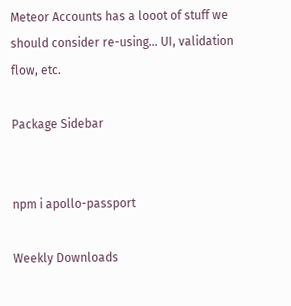Meteor Accounts has a looot of stuff we should consider re-using... UI, validation flow, etc.

Package Sidebar


npm i apollo-passport

Weekly Downloads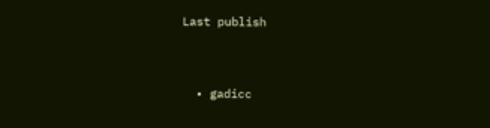Last publish


  • gadicc